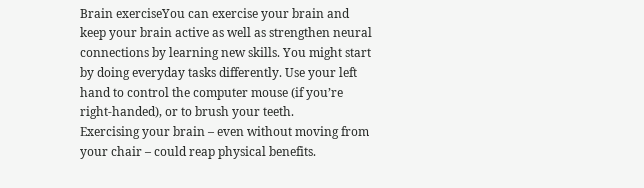Brain exerciseYou can exercise your brain and keep your brain active as well as strengthen neural connections by learning new skills. You might start by doing everyday tasks differently. Use your left hand to control the computer mouse (if you’re right-handed), or to brush your teeth.
Exercising your brain – even without moving from your chair – could reap physical benefits.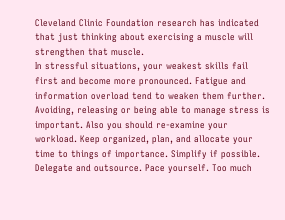Cleveland Clinic Foundation research has indicated that just thinking about exercising a muscle will strengthen that muscle.
In stressful situations, your weakest skills fail first and become more pronounced. Fatigue and information overload tend to weaken them further. Avoiding, releasing or being able to manage stress is important. Also you should re-examine your workload. Keep organized, plan, and allocate your time to things of importance. Simplify if possible. Delegate and outsource. Pace yourself. Too much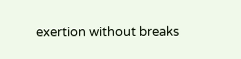exertion without breaks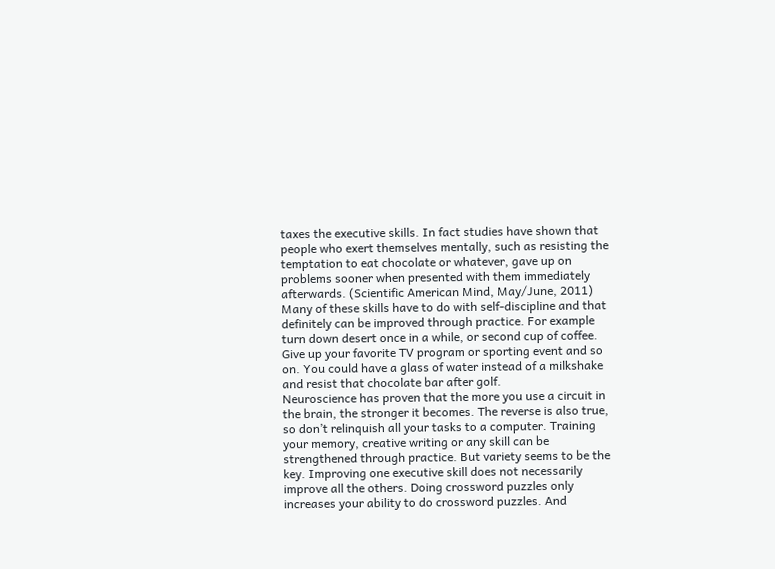taxes the executive skills. In fact studies have shown that people who exert themselves mentally, such as resisting the temptation to eat chocolate or whatever, gave up on problems sooner when presented with them immediately afterwards. (Scientific American Mind, May/June, 2011)
Many of these skills have to do with self-discipline and that definitely can be improved through practice. For example turn down desert once in a while, or second cup of coffee. Give up your favorite TV program or sporting event and so on. You could have a glass of water instead of a milkshake and resist that chocolate bar after golf.
Neuroscience has proven that the more you use a circuit in the brain, the stronger it becomes. The reverse is also true, so don’t relinquish all your tasks to a computer. Training your memory, creative writing or any skill can be strengthened through practice. But variety seems to be the key. Improving one executive skill does not necessarily improve all the others. Doing crossword puzzles only increases your ability to do crossword puzzles. And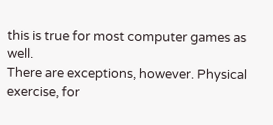this is true for most computer games as well.
There are exceptions, however. Physical exercise, for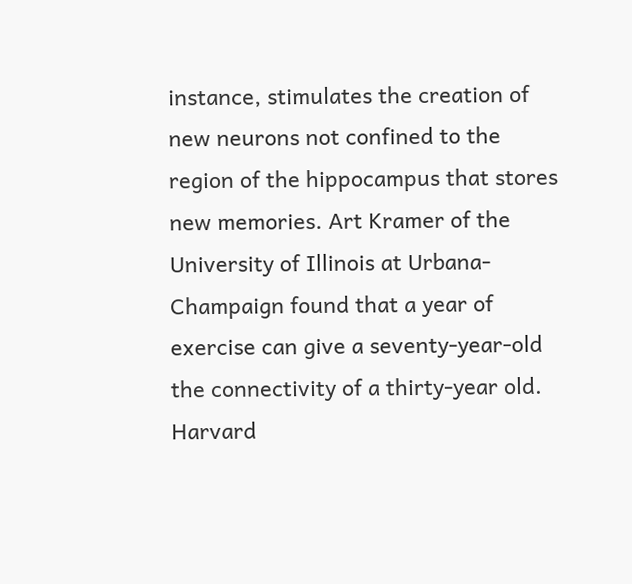instance, stimulates the creation of new neurons not confined to the region of the hippocampus that stores new memories. Art Kramer of the University of Illinois at Urbana-Champaign found that a year of exercise can give a seventy-year-old the connectivity of a thirty-year old. Harvard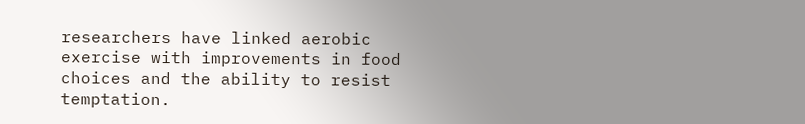researchers have linked aerobic exercise with improvements in food choices and the ability to resist temptation.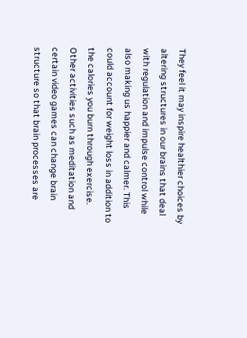They feel it may inspire healthier choices by altering structures in our brains that deal with regulation and impulse control while also making us happier and calmer. This could account for weight loss in addition to the calories you burn through exercise.
Other activities such as meditation and certain video games can change brain structure so that brain processes are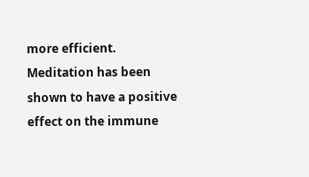more efficient. Meditation has been shown to have a positive effect on the immune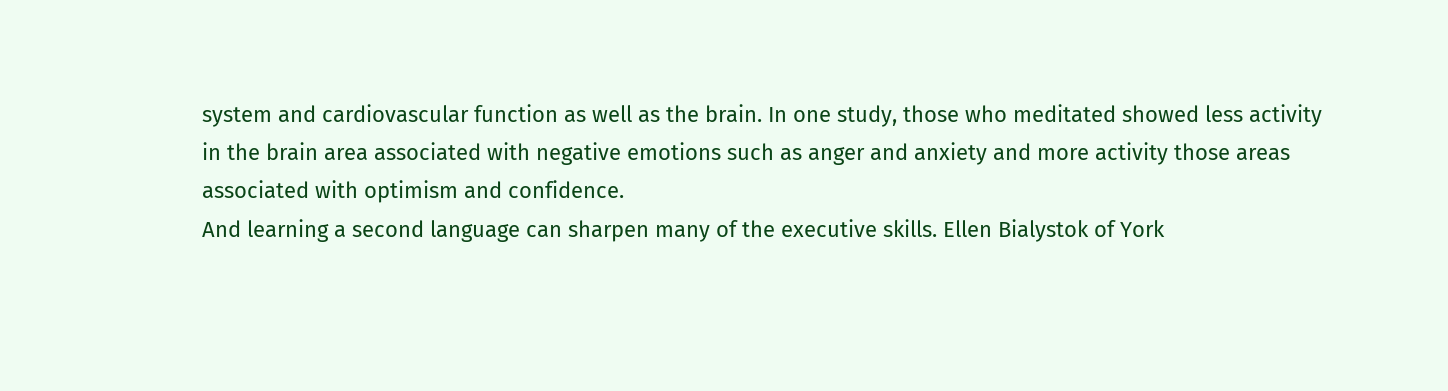system and cardiovascular function as well as the brain. In one study, those who meditated showed less activity in the brain area associated with negative emotions such as anger and anxiety and more activity those areas associated with optimism and confidence.
And learning a second language can sharpen many of the executive skills. Ellen Bialystok of York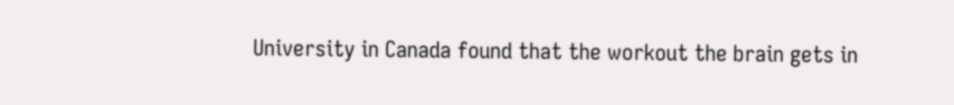University in Canada found that the workout the brain gets in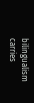bilingualism carries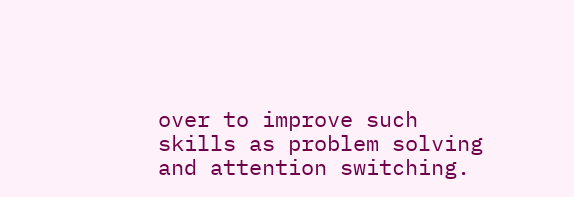over to improve such skills as problem solving and attention switching.